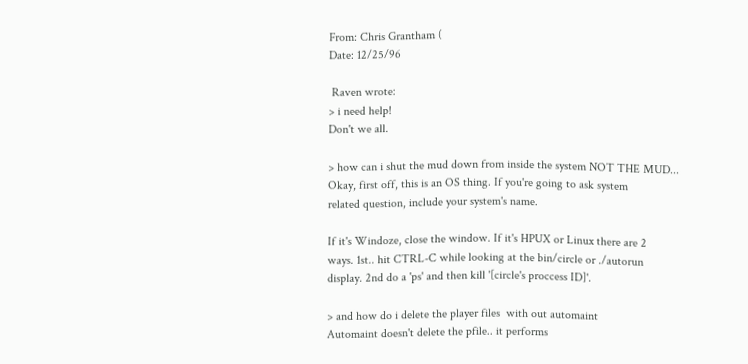From: Chris Grantham (
Date: 12/25/96

 Raven wrote:
> i need help!
Don't we all.

> how can i shut the mud down from inside the system NOT THE MUD...
Okay, first off, this is an OS thing. If you're going to ask system
related question, include your system's name.

If it's Windoze, close the window. If it's HPUX or Linux there are 2
ways. 1st.. hit CTRL-C while looking at the bin/circle or ./autorun
display. 2nd do a 'ps' and then kill '[circle's proccess ID]'.

> and how do i delete the player files  with out automaint
Automaint doesn't delete the pfile.. it performs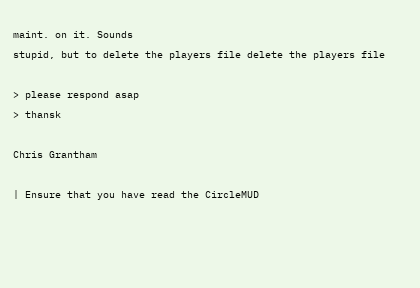maint. on it. Sounds
stupid, but to delete the players file delete the players file

> please respond asap
> thansk

Chris Grantham

| Ensure that you have read the CircleMUD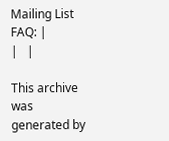Mailing List FAQ: |
|   |

This archive was generated by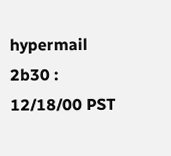hypermail 2b30 : 12/18/00 PST